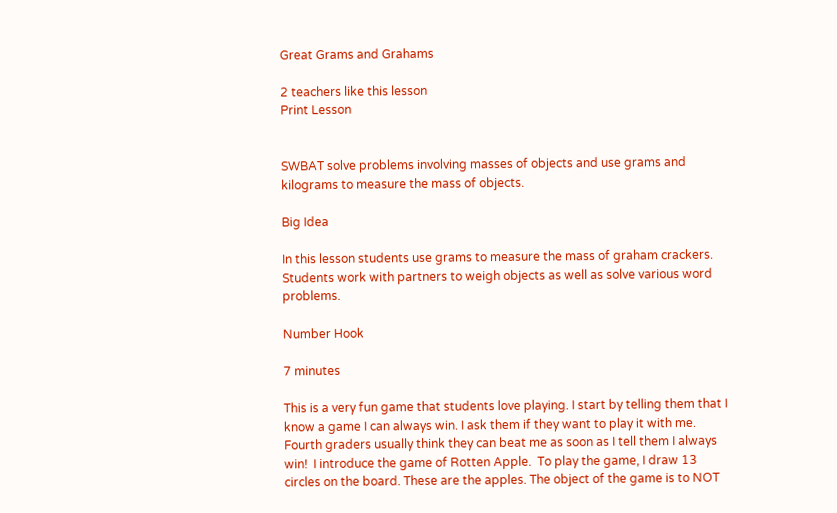Great Grams and Grahams

2 teachers like this lesson
Print Lesson


SWBAT solve problems involving masses of objects and use grams and kilograms to measure the mass of objects.

Big Idea

In this lesson students use grams to measure the mass of graham crackers. Students work with partners to weigh objects as well as solve various word problems.

Number Hook

7 minutes

This is a very fun game that students love playing. I start by telling them that I know a game I can always win. I ask them if they want to play it with me.  Fourth graders usually think they can beat me as soon as I tell them I always win!  I introduce the game of Rotten Apple.  To play the game, I draw 13 circles on the board. These are the apples. The object of the game is to NOT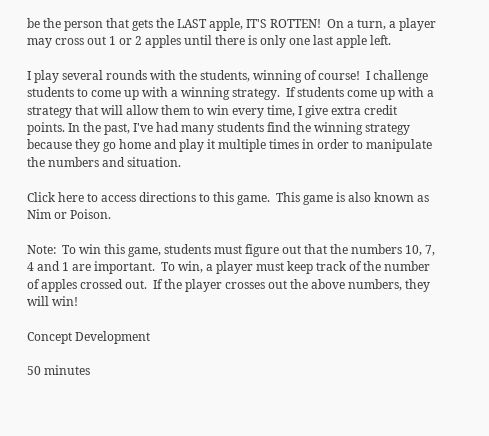be the person that gets the LAST apple, IT'S ROTTEN!  On a turn, a player may cross out 1 or 2 apples until there is only one last apple left.

I play several rounds with the students, winning of course!  I challenge students to come up with a winning strategy.  If students come up with a strategy that will allow them to win every time, I give extra credit points. In the past, I've had many students find the winning strategy because they go home and play it multiple times in order to manipulate the numbers and situation.

Click here to access directions to this game.  This game is also known as Nim or Poison.

Note:  To win this game, students must figure out that the numbers 10, 7, 4 and 1 are important.  To win, a player must keep track of the number of apples crossed out.  If the player crosses out the above numbers, they will win!

Concept Development

50 minutes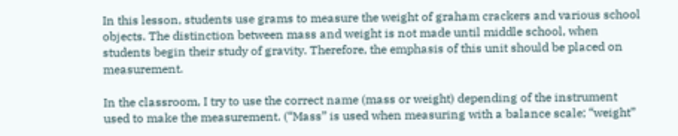In this lesson, students use grams to measure the weight of graham crackers and various school objects. The distinction between mass and weight is not made until middle school, when students begin their study of gravity. Therefore, the emphasis of this unit should be placed on measurement.

In the classroom, I try to use the correct name (mass or weight) depending of the instrument used to make the measurement. (“Mass” is used when measuring with a balance scale; “weight”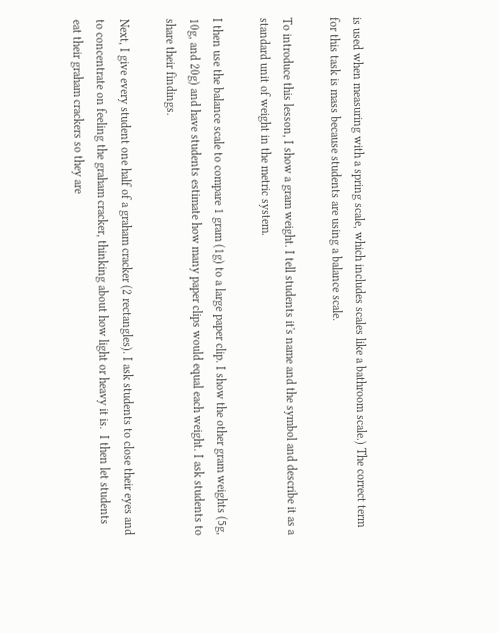is used when measuring with a spring scale, which includes scales like a bathroom scale.) The correct term for this task is mass because students are using a balance scale.

To introduce this lesson, I show a gram weight. I tell students it's name and the symbol and describe it as a standard unit of weight in the metric system.

I then use the balance scale to compare 1 gram (1g) to a large paper clip. I show the other gram weights (5g, 10g, and 20g) and have students estimate how many paper clips would equal each weight. I ask students to share their findings.

Next, I give every student one half of a graham cracker (2 rectangles). I ask students to close their eyes and to concentrate on feeling the graham cracker, thinking about how light or heavy it is.  I then let students eat their graham crackers so they are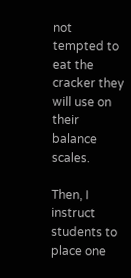not tempted to eat the cracker they will use on their balance scales.

Then, I instruct students to place one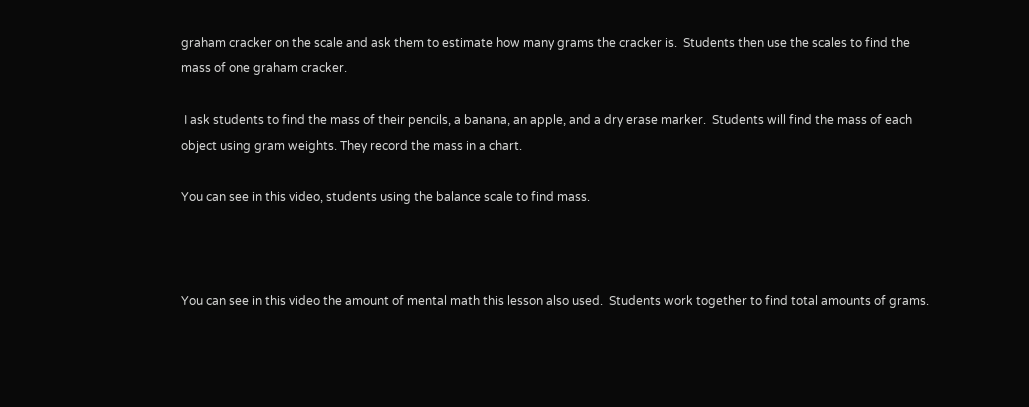graham cracker on the scale and ask them to estimate how many grams the cracker is.  Students then use the scales to find the mass of one graham cracker.

 I ask students to find the mass of their pencils, a banana, an apple, and a dry erase marker.  Students will find the mass of each object using gram weights. They record the mass in a chart.

You can see in this video, students using the balance scale to find mass.



You can see in this video the amount of mental math this lesson also used.  Students work together to find total amounts of grams.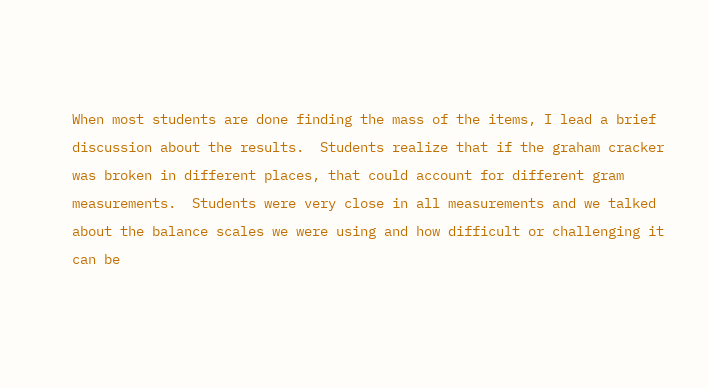When most students are done finding the mass of the items, I lead a brief discussion about the results.  Students realize that if the graham cracker was broken in different places, that could account for different gram measurements.  Students were very close in all measurements and we talked about the balance scales we were using and how difficult or challenging it can be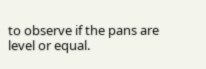to observe if the pans are level or equal.